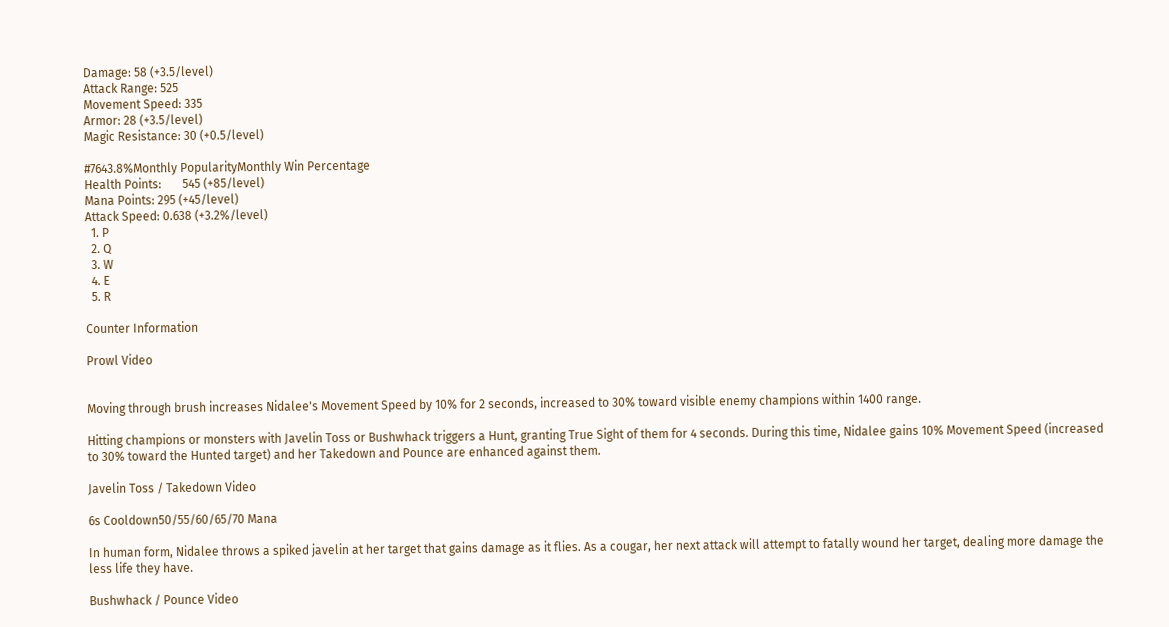Damage: 58 (+3.5/level)
Attack Range: 525
Movement Speed: 335
Armor: 28 (+3.5/level)
Magic Resistance: 30 (+0.5/level)

#7643.8%Monthly PopularityMonthly Win Percentage
Health Points:       545 (+85/level)
Mana Points: 295 (+45/level)
Attack Speed: 0.638 (+3.2%/level)
  1. P
  2. Q
  3. W
  4. E
  5. R

Counter Information

Prowl Video


Moving through brush increases Nidalee's Movement Speed by 10% for 2 seconds, increased to 30% toward visible enemy champions within 1400 range.

Hitting champions or monsters with Javelin Toss or Bushwhack triggers a Hunt, granting True Sight of them for 4 seconds. During this time, Nidalee gains 10% Movement Speed (increased to 30% toward the Hunted target) and her Takedown and Pounce are enhanced against them.

Javelin Toss / Takedown Video

6s Cooldown50/55/60/65/70 Mana

In human form, Nidalee throws a spiked javelin at her target that gains damage as it flies. As a cougar, her next attack will attempt to fatally wound her target, dealing more damage the less life they have.

Bushwhack / Pounce Video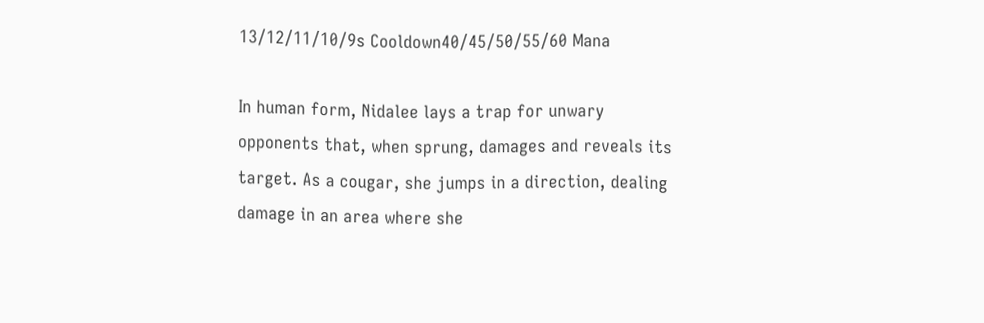13/12/11/10/9s Cooldown40/45/50/55/60 Mana

In human form, Nidalee lays a trap for unwary opponents that, when sprung, damages and reveals its target. As a cougar, she jumps in a direction, dealing damage in an area where she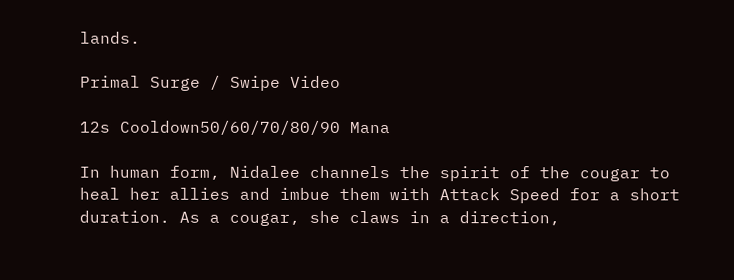lands.

Primal Surge / Swipe Video

12s Cooldown50/60/70/80/90 Mana

In human form, Nidalee channels the spirit of the cougar to heal her allies and imbue them with Attack Speed for a short duration. As a cougar, she claws in a direction,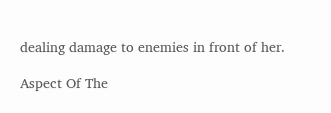dealing damage to enemies in front of her.

Aspect Of The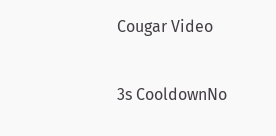Cougar Video

3s CooldownNo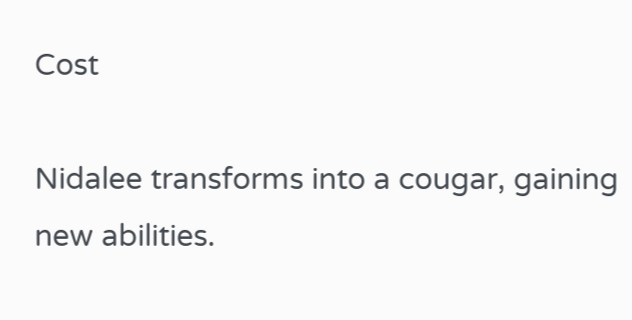Cost

Nidalee transforms into a cougar, gaining new abilities.